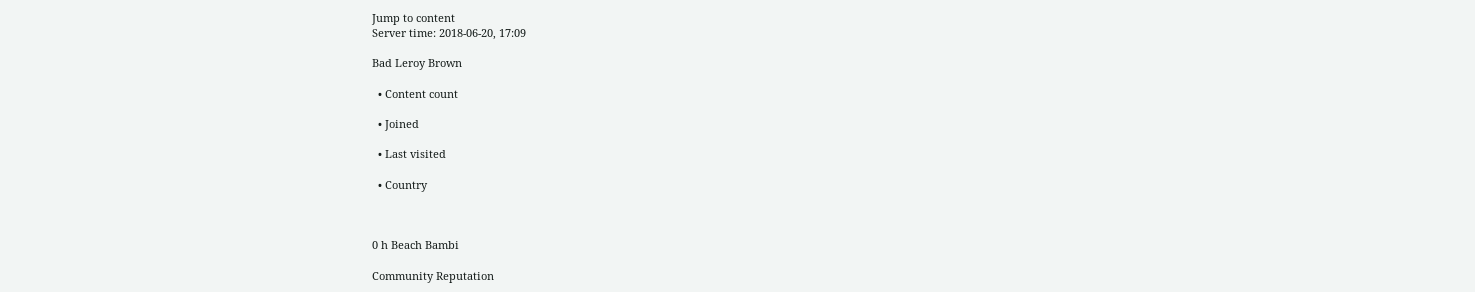Jump to content
Server time: 2018-06-20, 17:09

Bad Leroy Brown

  • Content count

  • Joined

  • Last visited

  • Country



0 h Beach Bambi

Community Reputation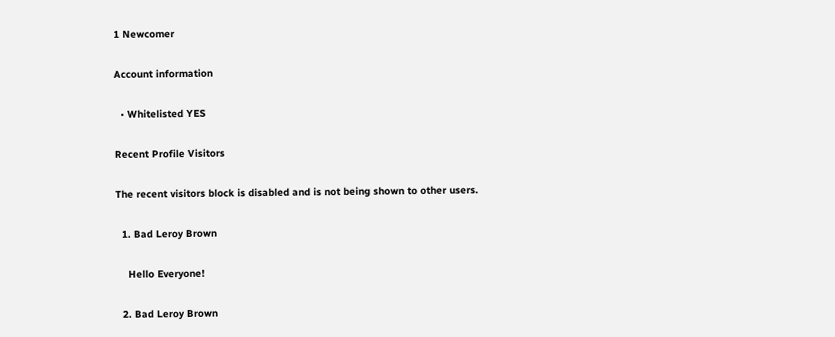1 Newcomer

Account information

  • Whitelisted YES

Recent Profile Visitors

The recent visitors block is disabled and is not being shown to other users.

  1. Bad Leroy Brown

    Hello Everyone!

  2. Bad Leroy Brown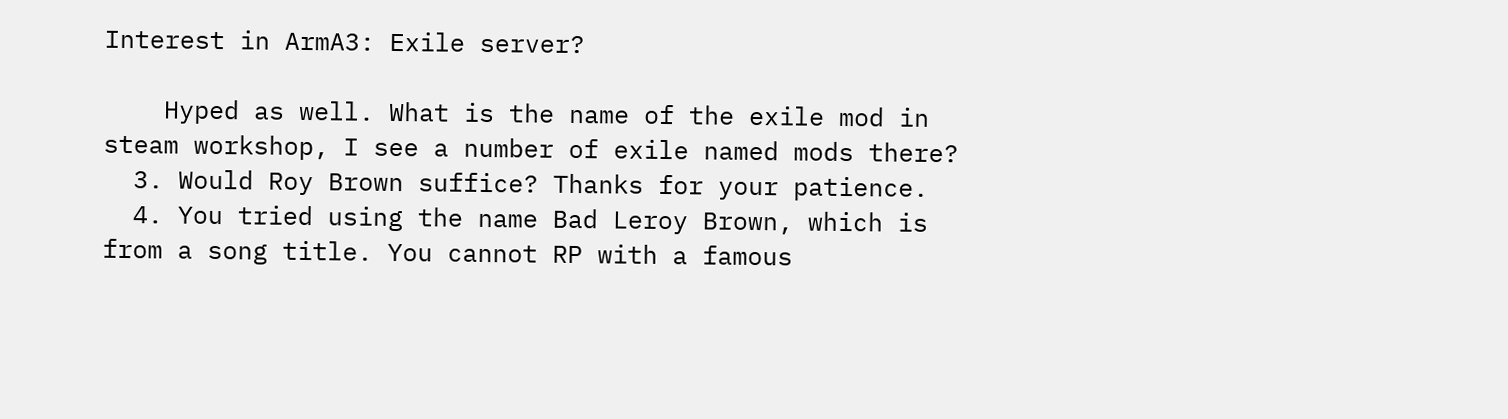Interest in ArmA3: Exile server?

    Hyped as well. What is the name of the exile mod in steam workshop, I see a number of exile named mods there?
  3. Would Roy Brown suffice? Thanks for your patience.
  4. You tried using the name Bad Leroy Brown, which is from a song title. You cannot RP with a famous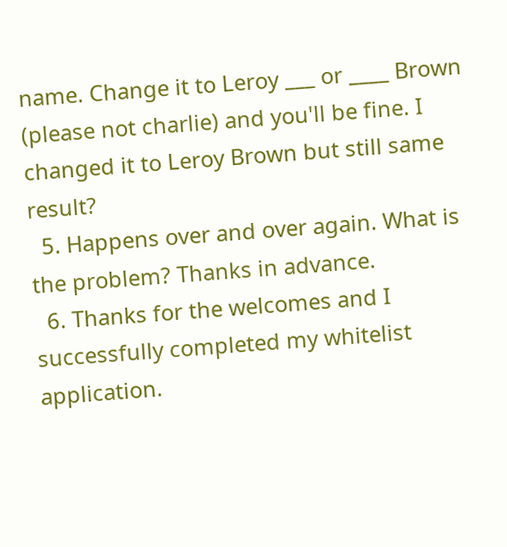name. Change it to Leroy ___ or ____ Brown (please not charlie) and you'll be fine. I changed it to Leroy Brown but still same result?
  5. Happens over and over again. What is the problem? Thanks in advance.
  6. Thanks for the welcomes and I successfully completed my whitelist application.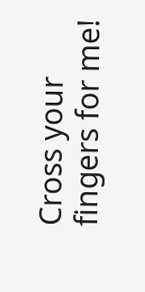Cross your fingers for me!